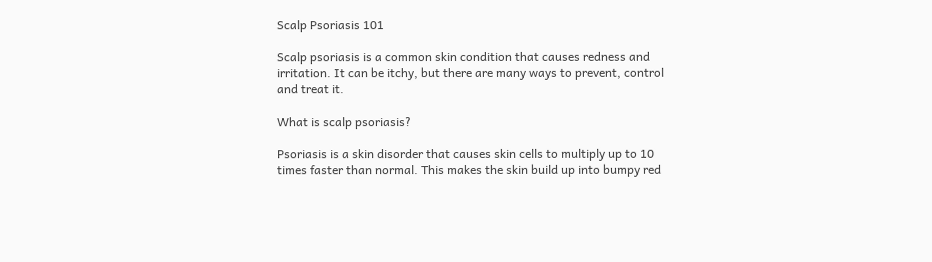Scalp Psoriasis 101

Scalp psoriasis is a common skin condition that causes redness and irritation. It can be itchy, but there are many ways to prevent, control and treat it.

What is scalp psoriasis?

Psoriasis is a skin disorder that causes skin cells to multiply up to 10 times faster than normal. This makes the skin build up into bumpy red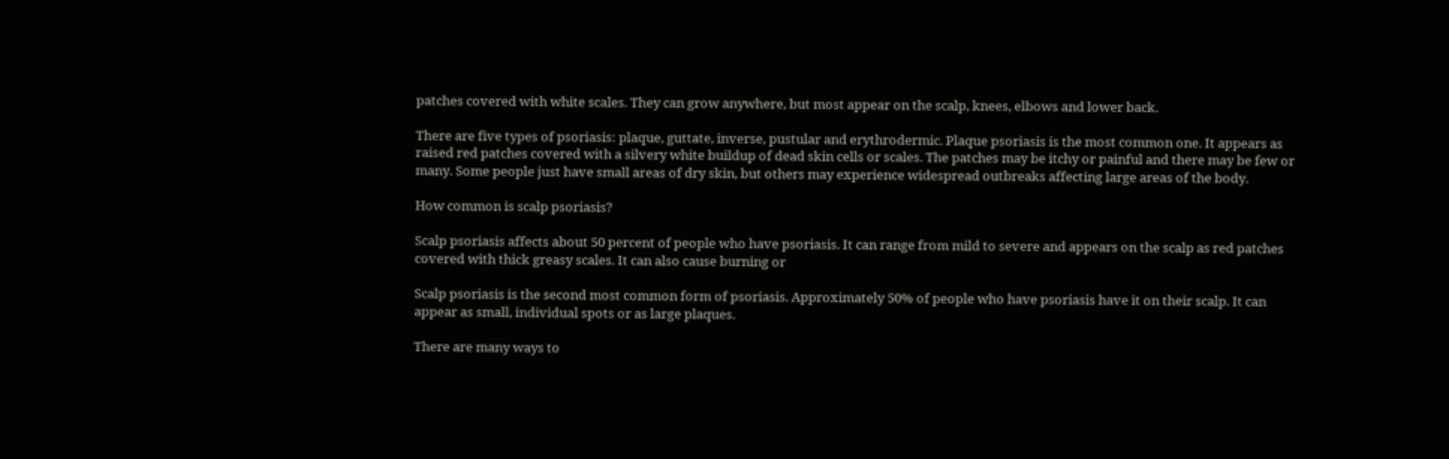patches covered with white scales. They can grow anywhere, but most appear on the scalp, knees, elbows and lower back.

There are five types of psoriasis: plaque, guttate, inverse, pustular and erythrodermic. Plaque psoriasis is the most common one. It appears as raised red patches covered with a silvery white buildup of dead skin cells or scales. The patches may be itchy or painful and there may be few or many. Some people just have small areas of dry skin, but others may experience widespread outbreaks affecting large areas of the body.

How common is scalp psoriasis?

Scalp psoriasis affects about 50 percent of people who have psoriasis. It can range from mild to severe and appears on the scalp as red patches covered with thick greasy scales. It can also cause burning or

Scalp psoriasis is the second most common form of psoriasis. Approximately 50% of people who have psoriasis have it on their scalp. It can appear as small, individual spots or as large plaques.

There are many ways to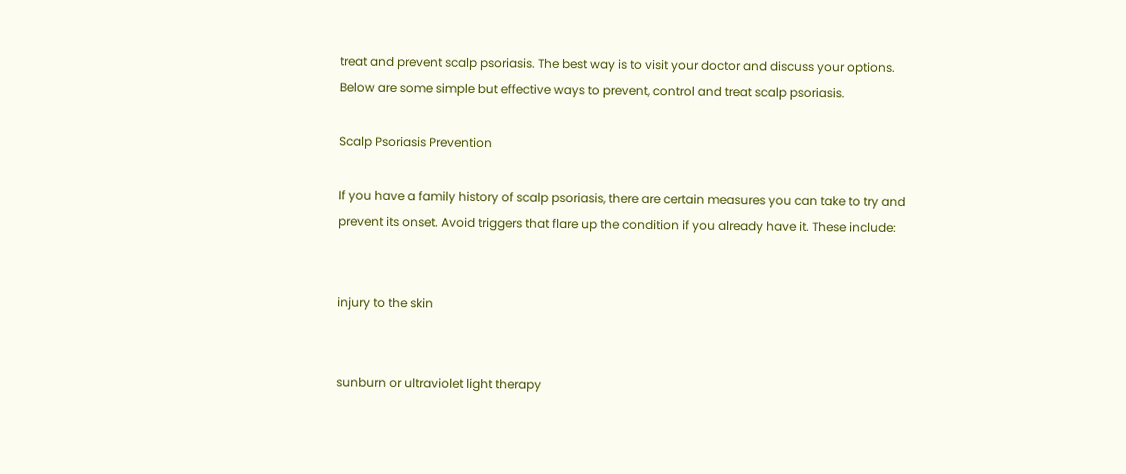treat and prevent scalp psoriasis. The best way is to visit your doctor and discuss your options. Below are some simple but effective ways to prevent, control and treat scalp psoriasis.

Scalp Psoriasis Prevention

If you have a family history of scalp psoriasis, there are certain measures you can take to try and prevent its onset. Avoid triggers that flare up the condition if you already have it. These include:


injury to the skin


sunburn or ultraviolet light therapy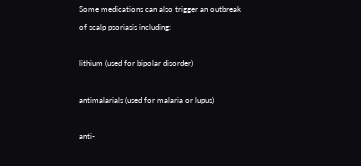Some medications can also trigger an outbreak of scalp psoriasis including:

lithium (used for bipolar disorder)

antimalarials (used for malaria or lupus)

anti-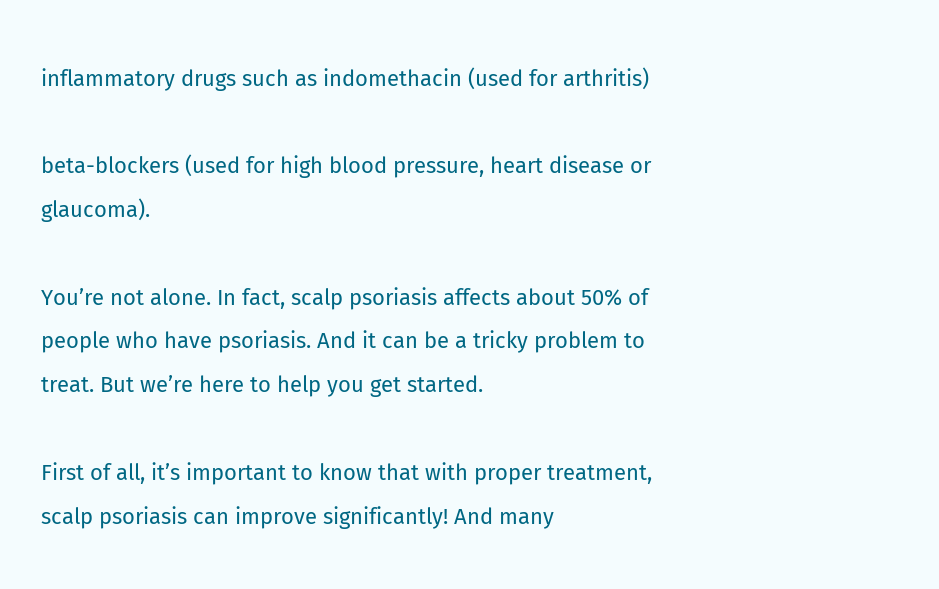inflammatory drugs such as indomethacin (used for arthritis)

beta-blockers (used for high blood pressure, heart disease or glaucoma).

You’re not alone. In fact, scalp psoriasis affects about 50% of people who have psoriasis. And it can be a tricky problem to treat. But we’re here to help you get started.

First of all, it’s important to know that with proper treatment, scalp psoriasis can improve significantly! And many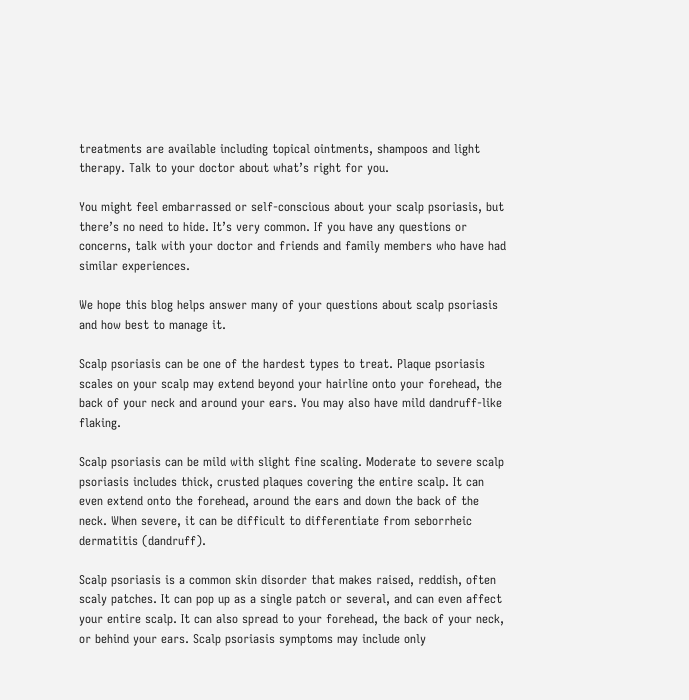treatments are available including topical ointments, shampoos and light therapy. Talk to your doctor about what’s right for you.

You might feel embarrassed or self-conscious about your scalp psoriasis, but there’s no need to hide. It’s very common. If you have any questions or concerns, talk with your doctor and friends and family members who have had similar experiences.

We hope this blog helps answer many of your questions about scalp psoriasis and how best to manage it.

Scalp psoriasis can be one of the hardest types to treat. Plaque psoriasis scales on your scalp may extend beyond your hairline onto your forehead, the back of your neck and around your ears. You may also have mild dandruff-like flaking.

Scalp psoriasis can be mild with slight fine scaling. Moderate to severe scalp psoriasis includes thick, crusted plaques covering the entire scalp. It can even extend onto the forehead, around the ears and down the back of the neck. When severe, it can be difficult to differentiate from seborrheic dermatitis (dandruff).

Scalp psoriasis is a common skin disorder that makes raised, reddish, often scaly patches. It can pop up as a single patch or several, and can even affect your entire scalp. It can also spread to your forehead, the back of your neck, or behind your ears. Scalp psoriasis symptoms may include only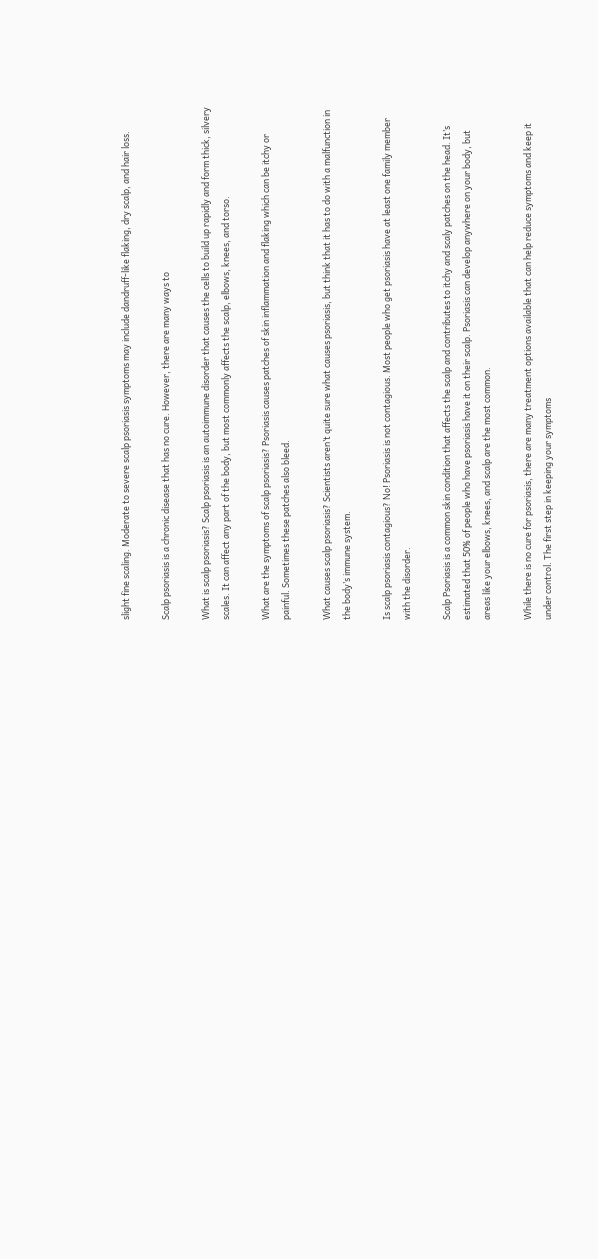slight fine scaling. Moderate to severe scalp psoriasis symptoms may include dandruff-like flaking, dry scalp, and hair loss.

Scalp psoriasis is a chronic disease that has no cure. However, there are many ways to

What is scalp psoriasis? Scalp psoriasis is an autoimmune disorder that causes the cells to build up rapidly and form thick, silvery scales. It can affect any part of the body, but most commonly affects the scalp, elbows, knees, and torso.

What are the symptoms of scalp psoriasis? Psoriasis causes patches of skin inflammation and flaking which can be itchy or painful. Sometimes these patches also bleed.

What causes scalp psoriasis? Scientists aren’t quite sure what causes psoriasis, but think that it has to do with a malfunction in the body’s immune system.

Is scalp psoriasis contagious? No! Psoriasis is not contagious. Most people who get psoriasis have at least one family member with the disorder.

Scalp Psoriasis is a common skin condition that affects the scalp and contributes to itchy and scaly patches on the head. It’s estimated that 50% of people who have psoriasis have it on their scalp. Psoriasis can develop anywhere on your body, but areas like your elbows, knees, and scalp are the most common.

While there is no cure for psoriasis, there are many treatment options available that can help reduce symptoms and keep it under control. The first step in keeping your symptoms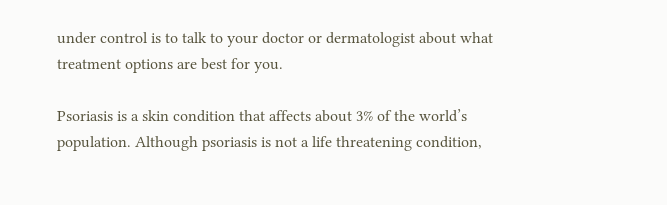under control is to talk to your doctor or dermatologist about what treatment options are best for you.

Psoriasis is a skin condition that affects about 3% of the world’s population. Although psoriasis is not a life threatening condition,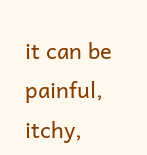it can be painful, itchy,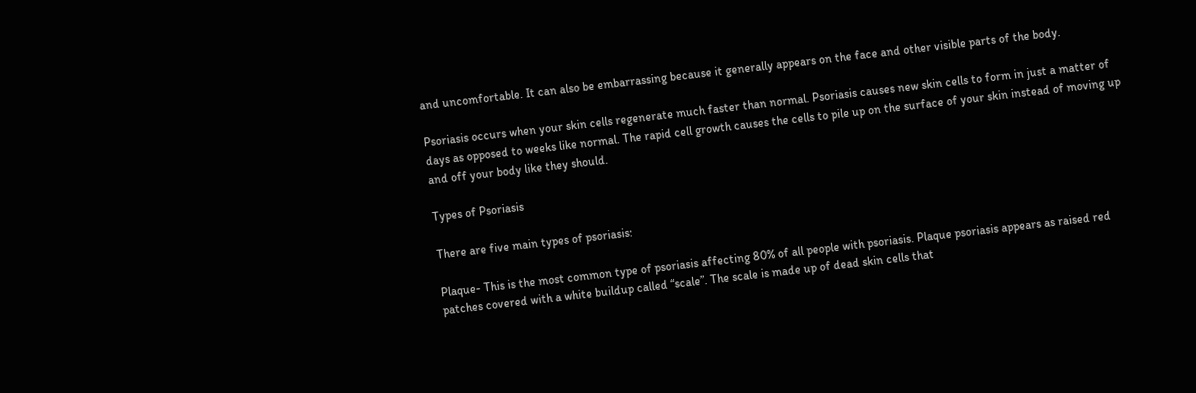and uncomfortable. It can also be embarrassing because it generally appears on the face and other visible parts of the body.

Psoriasis occurs when your skin cells regenerate much faster than normal. Psoriasis causes new skin cells to form in just a matter of days as opposed to weeks like normal. The rapid cell growth causes the cells to pile up on the surface of your skin instead of moving up and off your body like they should.

Types of Psoriasis

There are five main types of psoriasis:

Plaque- This is the most common type of psoriasis affecting 80% of all people with psoriasis. Plaque psoriasis appears as raised red patches covered with a white buildup called “scale”. The scale is made up of dead skin cells that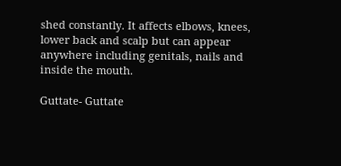shed constantly. It affects elbows, knees, lower back and scalp but can appear anywhere including genitals, nails and inside the mouth.

Guttate- Guttate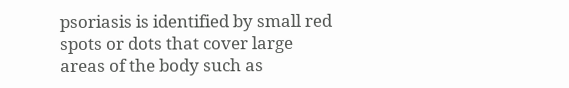psoriasis is identified by small red spots or dots that cover large areas of the body such as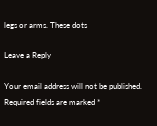legs or arms. These dots

Leave a Reply

Your email address will not be published. Required fields are marked *